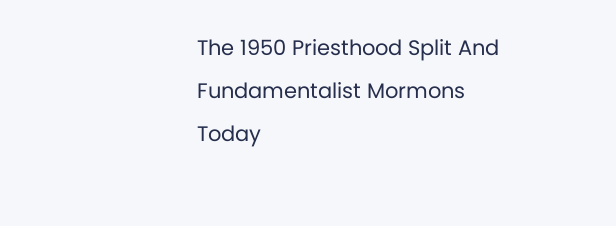The 1950 Priesthood Split And Fundamentalist Mormons Today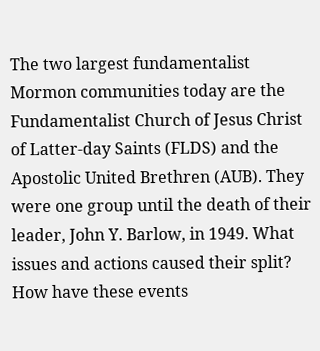The two largest fundamentalist Mormon communities today are the Fundamentalist Church of Jesus Christ of Latter-day Saints (FLDS) and the Apostolic United Brethren (AUB). They were one group until the death of their leader, John Y. Barlow, in 1949. What issues and actions caused their split? How have these events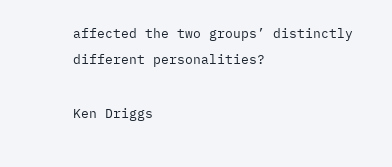affected the two groups’ distinctly different personalities?

Ken Driggs